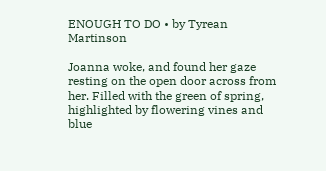ENOUGH TO DO • by Tyrean Martinson

Joanna woke, and found her gaze resting on the open door across from her. Filled with the green of spring, highlighted by flowering vines and blue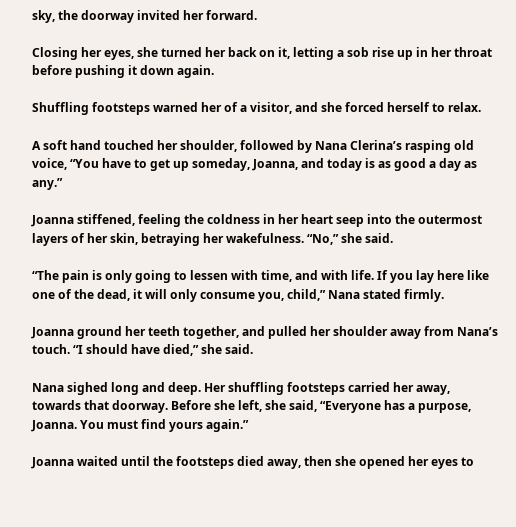sky, the doorway invited her forward.

Closing her eyes, she turned her back on it, letting a sob rise up in her throat before pushing it down again.

Shuffling footsteps warned her of a visitor, and she forced herself to relax.

A soft hand touched her shoulder, followed by Nana Clerina’s rasping old voice, “You have to get up someday, Joanna, and today is as good a day as any.”

Joanna stiffened, feeling the coldness in her heart seep into the outermost layers of her skin, betraying her wakefulness. “No,” she said.

“The pain is only going to lessen with time, and with life. If you lay here like one of the dead, it will only consume you, child,” Nana stated firmly.

Joanna ground her teeth together, and pulled her shoulder away from Nana’s touch. “I should have died,” she said.

Nana sighed long and deep. Her shuffling footsteps carried her away, towards that doorway. Before she left, she said, “Everyone has a purpose, Joanna. You must find yours again.”

Joanna waited until the footsteps died away, then she opened her eyes to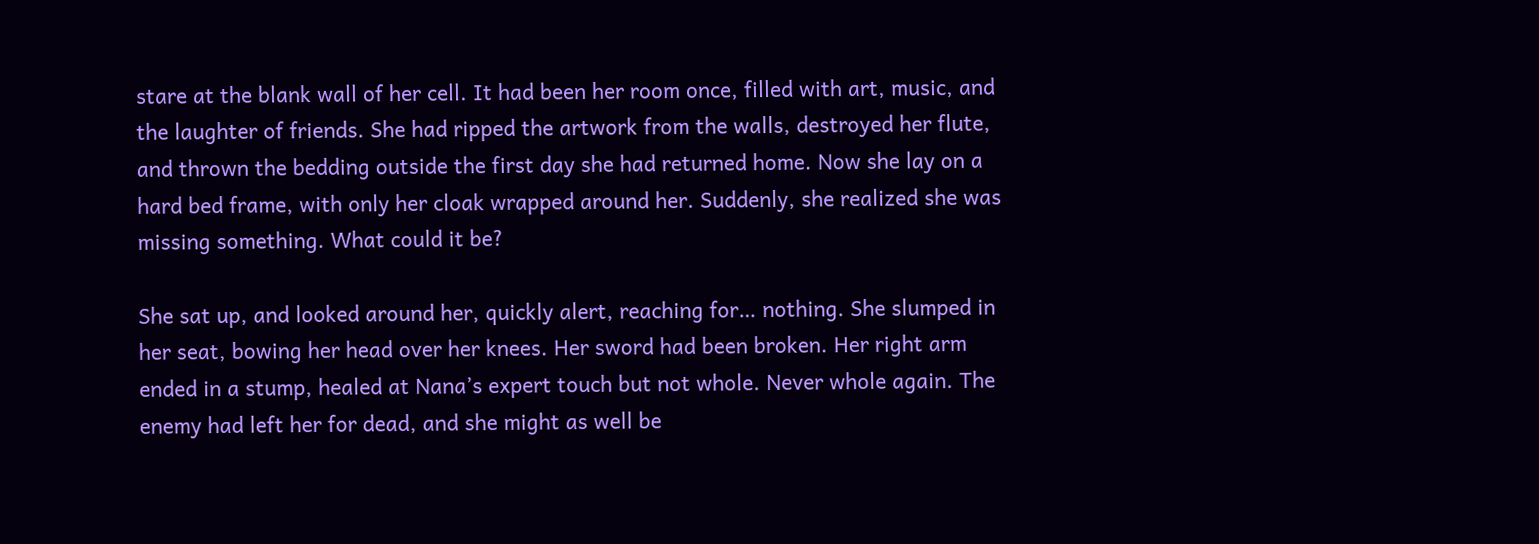stare at the blank wall of her cell. It had been her room once, filled with art, music, and the laughter of friends. She had ripped the artwork from the walls, destroyed her flute, and thrown the bedding outside the first day she had returned home. Now she lay on a hard bed frame, with only her cloak wrapped around her. Suddenly, she realized she was missing something. What could it be?

She sat up, and looked around her, quickly alert, reaching for… nothing. She slumped in her seat, bowing her head over her knees. Her sword had been broken. Her right arm ended in a stump, healed at Nana’s expert touch but not whole. Never whole again. The enemy had left her for dead, and she might as well be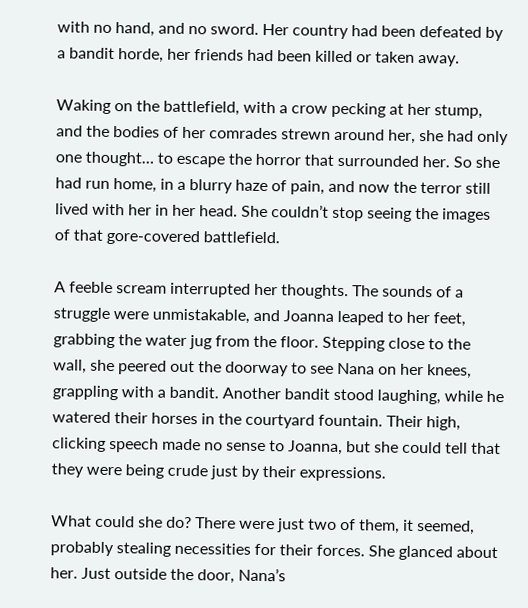with no hand, and no sword. Her country had been defeated by a bandit horde, her friends had been killed or taken away.

Waking on the battlefield, with a crow pecking at her stump, and the bodies of her comrades strewn around her, she had only one thought… to escape the horror that surrounded her. So she had run home, in a blurry haze of pain, and now the terror still lived with her in her head. She couldn’t stop seeing the images of that gore-covered battlefield.

A feeble scream interrupted her thoughts. The sounds of a struggle were unmistakable, and Joanna leaped to her feet, grabbing the water jug from the floor. Stepping close to the wall, she peered out the doorway to see Nana on her knees, grappling with a bandit. Another bandit stood laughing, while he watered their horses in the courtyard fountain. Their high, clicking speech made no sense to Joanna, but she could tell that they were being crude just by their expressions.

What could she do? There were just two of them, it seemed, probably stealing necessities for their forces. She glanced about her. Just outside the door, Nana’s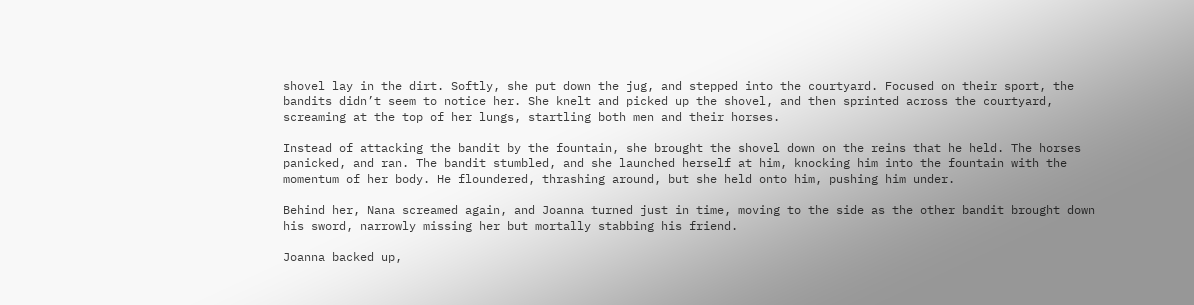shovel lay in the dirt. Softly, she put down the jug, and stepped into the courtyard. Focused on their sport, the bandits didn’t seem to notice her. She knelt and picked up the shovel, and then sprinted across the courtyard, screaming at the top of her lungs, startling both men and their horses.

Instead of attacking the bandit by the fountain, she brought the shovel down on the reins that he held. The horses panicked, and ran. The bandit stumbled, and she launched herself at him, knocking him into the fountain with the momentum of her body. He floundered, thrashing around, but she held onto him, pushing him under.

Behind her, Nana screamed again, and Joanna turned just in time, moving to the side as the other bandit brought down his sword, narrowly missing her but mortally stabbing his friend.

Joanna backed up,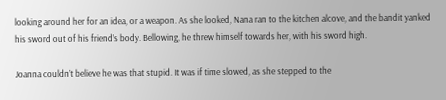looking around her for an idea, or a weapon. As she looked, Nana ran to the kitchen alcove, and the bandit yanked his sword out of his friend’s body. Bellowing, he threw himself towards her, with his sword high.

Joanna couldn’t believe he was that stupid. It was if time slowed, as she stepped to the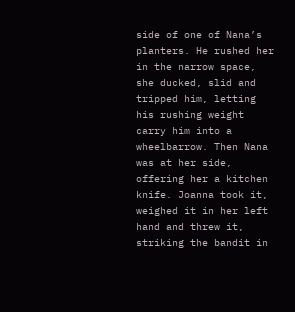side of one of Nana’s planters. He rushed her in the narrow space, she ducked, slid and tripped him, letting his rushing weight carry him into a wheelbarrow. Then Nana was at her side, offering her a kitchen knife. Joanna took it, weighed it in her left hand and threw it, striking the bandit in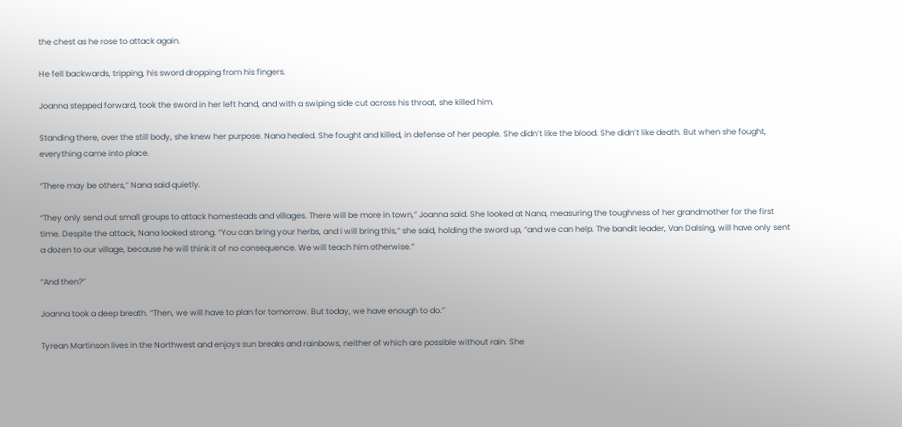the chest as he rose to attack again.

He fell backwards, tripping, his sword dropping from his fingers.

Joanna stepped forward, took the sword in her left hand, and with a swiping side cut across his throat, she killed him.

Standing there, over the still body, she knew her purpose. Nana healed. She fought and killed, in defense of her people. She didn’t like the blood. She didn’t like death. But when she fought, everything came into place.

“There may be others,” Nana said quietly.

“They only send out small groups to attack homesteads and villages. There will be more in town,” Joanna said. She looked at Nana, measuring the toughness of her grandmother for the first time. Despite the attack, Nana looked strong. “You can bring your herbs, and I will bring this,” she said, holding the sword up, “and we can help. The bandit leader, Van Dalsing, will have only sent a dozen to our village, because he will think it of no consequence. We will teach him otherwise.”

“And then?”

Joanna took a deep breath. “Then, we will have to plan for tomorrow. But today, we have enough to do.”

Tyrean Martinson lives in the Northwest and enjoys sun breaks and rainbows, neither of which are possible without rain. She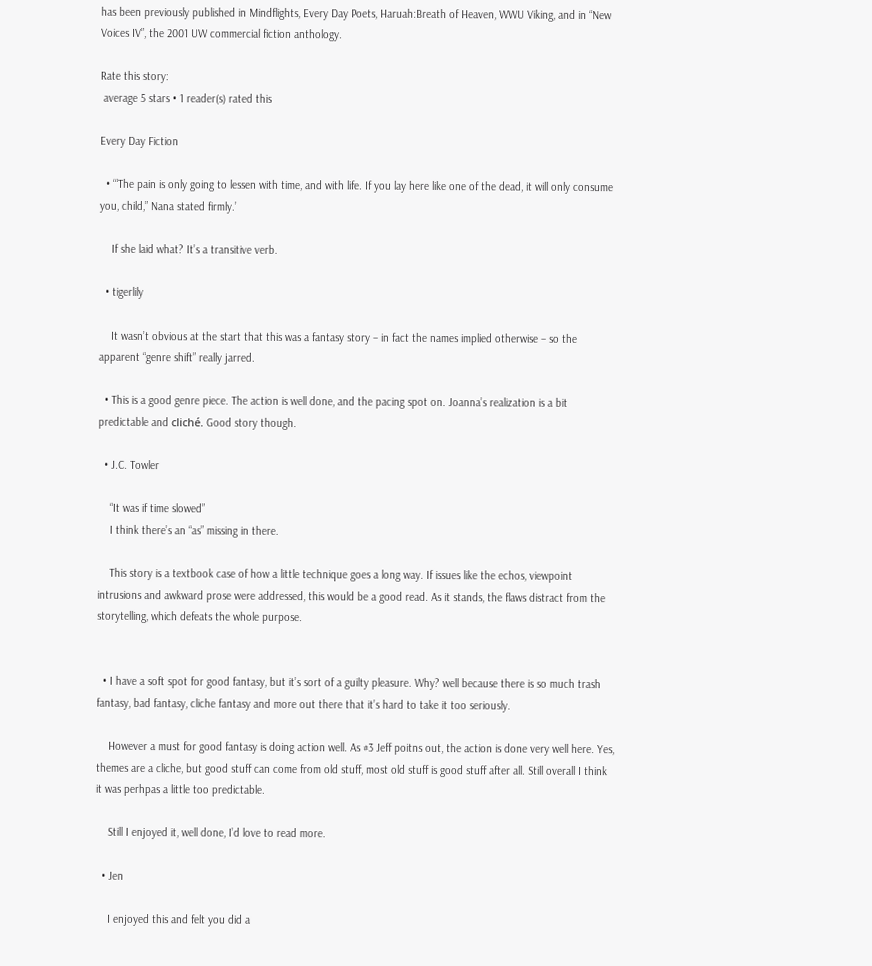has been previously published in Mindflights, Every Day Poets, Haruah:Breath of Heaven, WWU Viking, and in “New Voices IV”, the 2001 UW commercial fiction anthology.

Rate this story:
 average 5 stars • 1 reader(s) rated this

Every Day Fiction

  • ‘“The pain is only going to lessen with time, and with life. If you lay here like one of the dead, it will only consume you, child,” Nana stated firmly.’

    If she laid what? It’s a transitive verb.

  • tigerlily

    It wasn’t obvious at the start that this was a fantasy story – in fact the names implied otherwise – so the apparent “genre shift” really jarred.

  • This is a good genre piece. The action is well done, and the pacing spot on. Joanna’s realization is a bit predictable and cliché. Good story though.

  • J.C. Towler

    “It was if time slowed”
    I think there’s an “as” missing in there.

    This story is a textbook case of how a little technique goes a long way. If issues like the echos, viewpoint intrusions and awkward prose were addressed, this would be a good read. As it stands, the flaws distract from the storytelling, which defeats the whole purpose.


  • I have a soft spot for good fantasy, but it’s sort of a guilty pleasure. Why? well because there is so much trash fantasy, bad fantasy, cliche fantasy and more out there that it’s hard to take it too seriously.

    However a must for good fantasy is doing action well. As #3 Jeff poitns out, the action is done very well here. Yes, themes are a cliche, but good stuff can come from old stuff, most old stuff is good stuff after all. Still overall I think it was perhpas a little too predictable.

    Still I enjoyed it, well done, I’d love to read more.

  • Jen

    I enjoyed this and felt you did a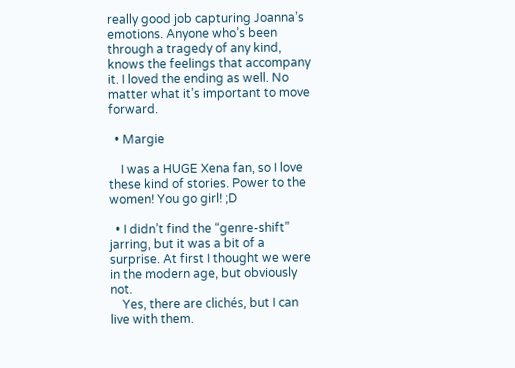really good job capturing Joanna’s emotions. Anyone who’s been through a tragedy of any kind, knows the feelings that accompany it. I loved the ending as well. No matter what it’s important to move forward.

  • Margie

    I was a HUGE Xena fan, so I love these kind of stories. Power to the women! You go girl! ;D

  • I didn’t find the “genre-shift” jarring, but it was a bit of a surprise. At first I thought we were in the modern age, but obviously not.
    Yes, there are clichés, but I can live with them.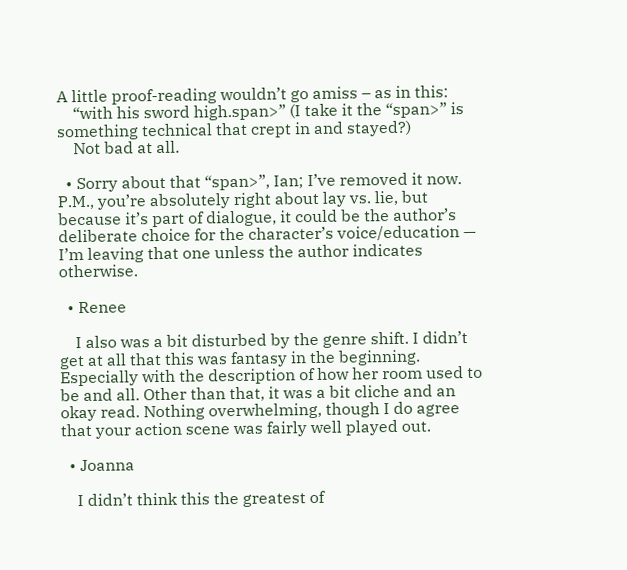A little proof-reading wouldn’t go amiss – as in this:
    “with his sword high.span>” (I take it the “span>” is something technical that crept in and stayed?)
    Not bad at all.

  • Sorry about that “span>”, Ian; I’ve removed it now. P.M., you’re absolutely right about lay vs. lie, but because it’s part of dialogue, it could be the author’s deliberate choice for the character’s voice/education — I’m leaving that one unless the author indicates otherwise.

  • Renee

    I also was a bit disturbed by the genre shift. I didn’t get at all that this was fantasy in the beginning. Especially with the description of how her room used to be and all. Other than that, it was a bit cliche and an okay read. Nothing overwhelming, though I do agree that your action scene was fairly well played out.

  • Joanna

    I didn’t think this the greatest of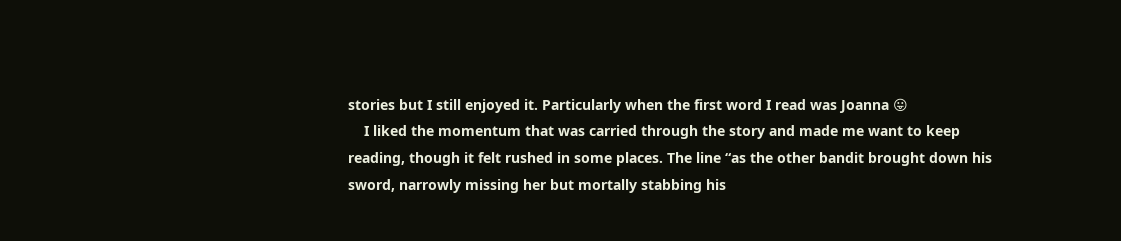stories but I still enjoyed it. Particularly when the first word I read was Joanna 😛
    I liked the momentum that was carried through the story and made me want to keep reading, though it felt rushed in some places. The line “as the other bandit brought down his sword, narrowly missing her but mortally stabbing his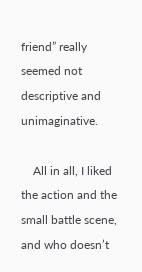friend” really seemed not descriptive and unimaginative.

    All in all, I liked the action and the small battle scene, and who doesn’t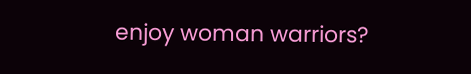enjoy woman warriors?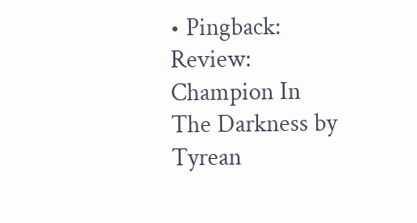• Pingback: Review: Champion In The Darkness by Tyrean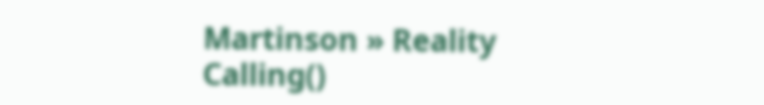Martinson » Reality Calling()